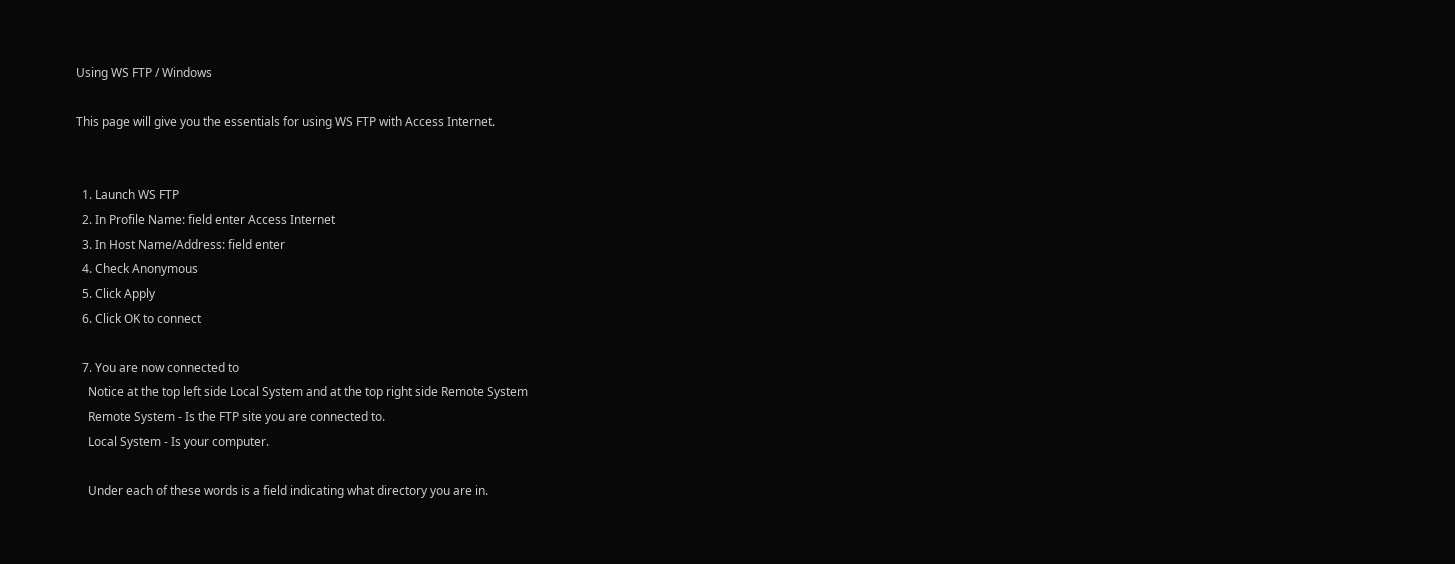Using WS FTP / Windows

This page will give you the essentials for using WS FTP with Access Internet.


  1. Launch WS FTP
  2. In Profile Name: field enter Access Internet
  3. In Host Name/Address: field enter
  4. Check Anonymous
  5. Click Apply
  6. Click OK to connect

  7. You are now connected to
    Notice at the top left side Local System and at the top right side Remote System
    Remote System - Is the FTP site you are connected to.
    Local System - Is your computer.

    Under each of these words is a field indicating what directory you are in.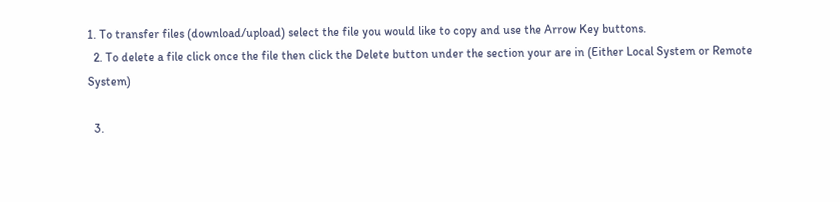1. To transfer files (download/upload) select the file you would like to copy and use the Arrow Key buttons.
  2. To delete a file click once the file then click the Delete button under the section your are in (Either Local System or Remote System)

  3.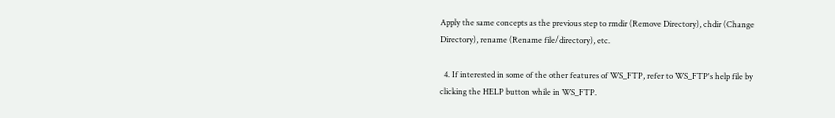Apply the same concepts as the previous step to rmdir (Remove Directory), chdir (Change Directory), rename (Rename file/directory), etc.

  4. If interested in some of the other features of WS_FTP, refer to WS_FTP's help file by clicking the HELP button while in WS_FTP.